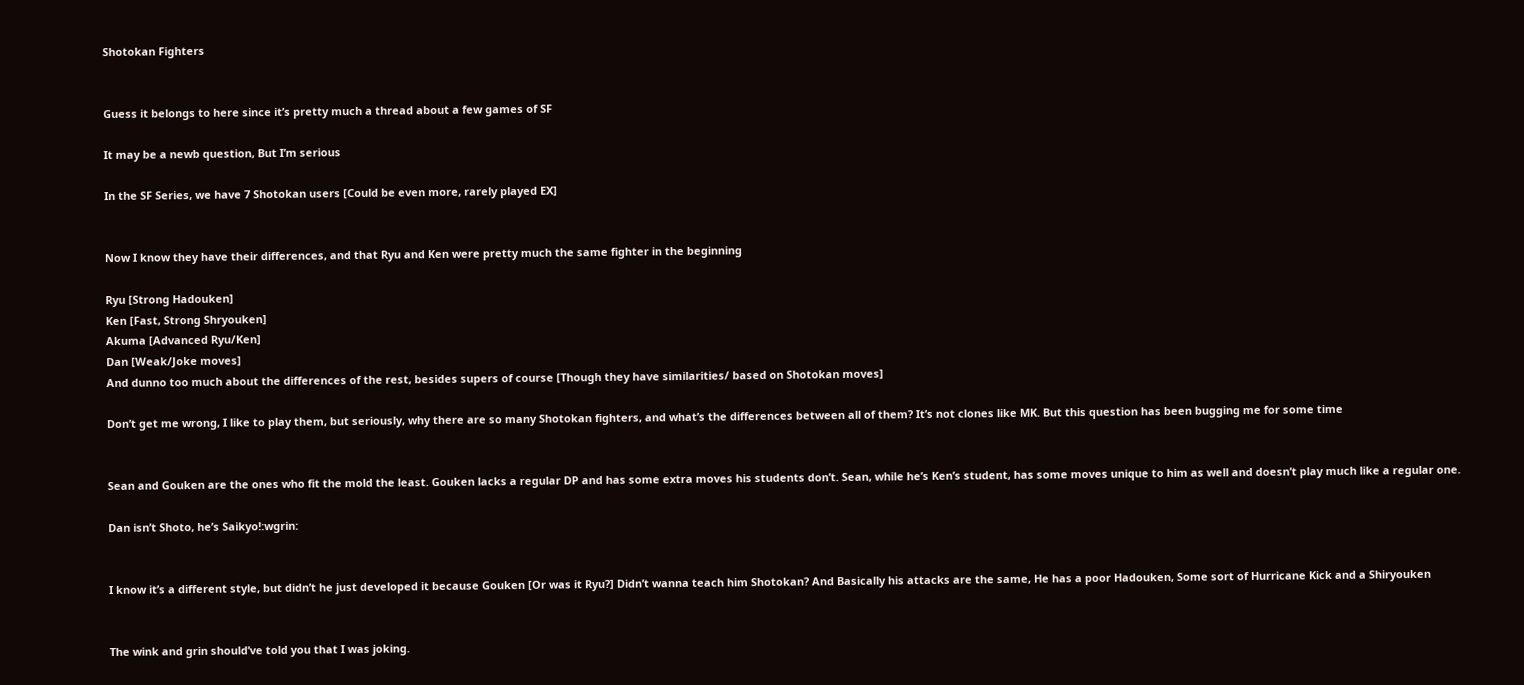Shotokan Fighters


Guess it belongs to here since it’s pretty much a thread about a few games of SF

It may be a newb question, But I’m serious

In the SF Series, we have 7 Shotokan users [Could be even more, rarely played EX]


Now I know they have their differences, and that Ryu and Ken were pretty much the same fighter in the beginning

Ryu [Strong Hadouken]
Ken [Fast, Strong Shryouken]
Akuma [Advanced Ryu/Ken]
Dan [Weak/Joke moves]
And dunno too much about the differences of the rest, besides supers of course [Though they have similarities/ based on Shotokan moves]

Don’t get me wrong, I like to play them, but seriously, why there are so many Shotokan fighters, and what’s the differences between all of them? It’s not clones like MK. But this question has been bugging me for some time


Sean and Gouken are the ones who fit the mold the least. Gouken lacks a regular DP and has some extra moves his students don’t. Sean, while he’s Ken’s student, has some moves unique to him as well and doesn’t play much like a regular one.

Dan isn’t Shoto, he’s Saikyo!:wgrin:


I know it’s a different style, but didn’t he just developed it because Gouken [Or was it Ryu?] Didn’t wanna teach him Shotokan? And Basically his attacks are the same, He has a poor Hadouken, Some sort of Hurricane Kick and a Shiryouken


The wink and grin should’ve told you that I was joking.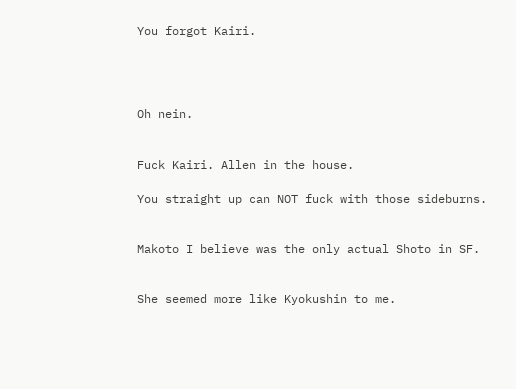You forgot Kairi.




Oh nein.


Fuck Kairi. Allen in the house.

You straight up can NOT fuck with those sideburns.


Makoto I believe was the only actual Shoto in SF.


She seemed more like Kyokushin to me.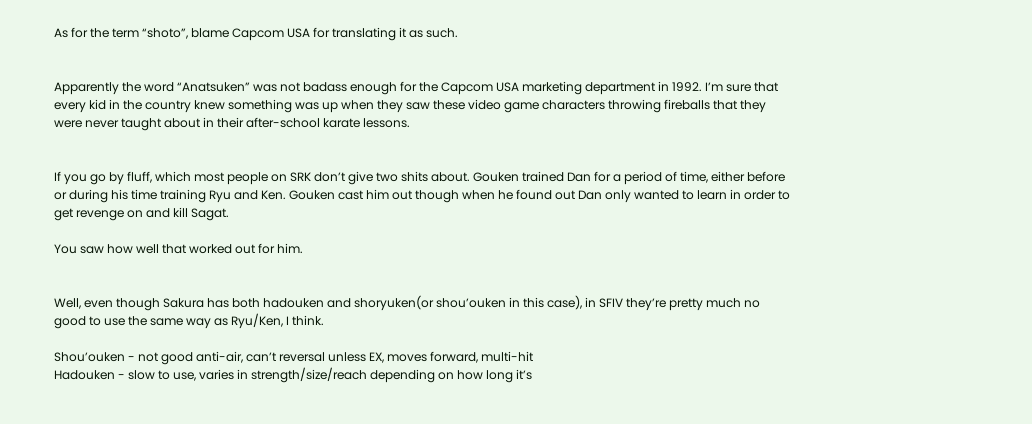As for the term “shoto”, blame Capcom USA for translating it as such.


Apparently the word “Anatsuken” was not badass enough for the Capcom USA marketing department in 1992. I’m sure that every kid in the country knew something was up when they saw these video game characters throwing fireballs that they were never taught about in their after-school karate lessons.


If you go by fluff, which most people on SRK don’t give two shits about. Gouken trained Dan for a period of time, either before or during his time training Ryu and Ken. Gouken cast him out though when he found out Dan only wanted to learn in order to get revenge on and kill Sagat.

You saw how well that worked out for him.


Well, even though Sakura has both hadouken and shoryuken(or shou’ouken in this case), in SFIV they’re pretty much no good to use the same way as Ryu/Ken, I think.

Shou’ouken - not good anti-air, can’t reversal unless EX, moves forward, multi-hit
Hadouken - slow to use, varies in strength/size/reach depending on how long it’s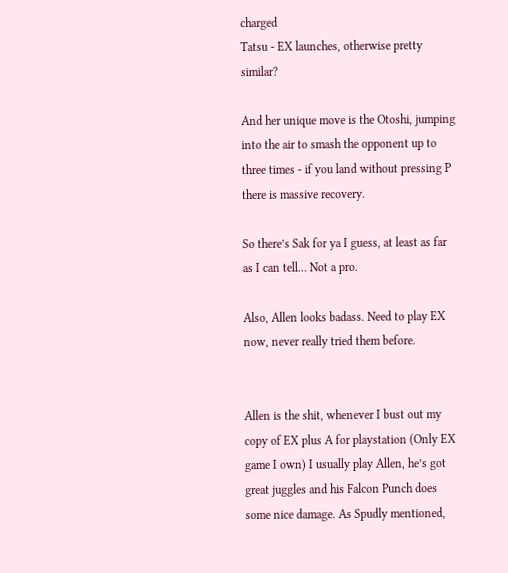charged
Tatsu - EX launches, otherwise pretty similar?

And her unique move is the Otoshi, jumping into the air to smash the opponent up to three times - if you land without pressing P there is massive recovery.

So there’s Sak for ya I guess, at least as far as I can tell… Not a pro.

Also, Allen looks badass. Need to play EX now, never really tried them before.


Allen is the shit, whenever I bust out my copy of EX plus A for playstation (Only EX game I own) I usually play Allen, he’s got great juggles and his Falcon Punch does some nice damage. As Spudly mentioned,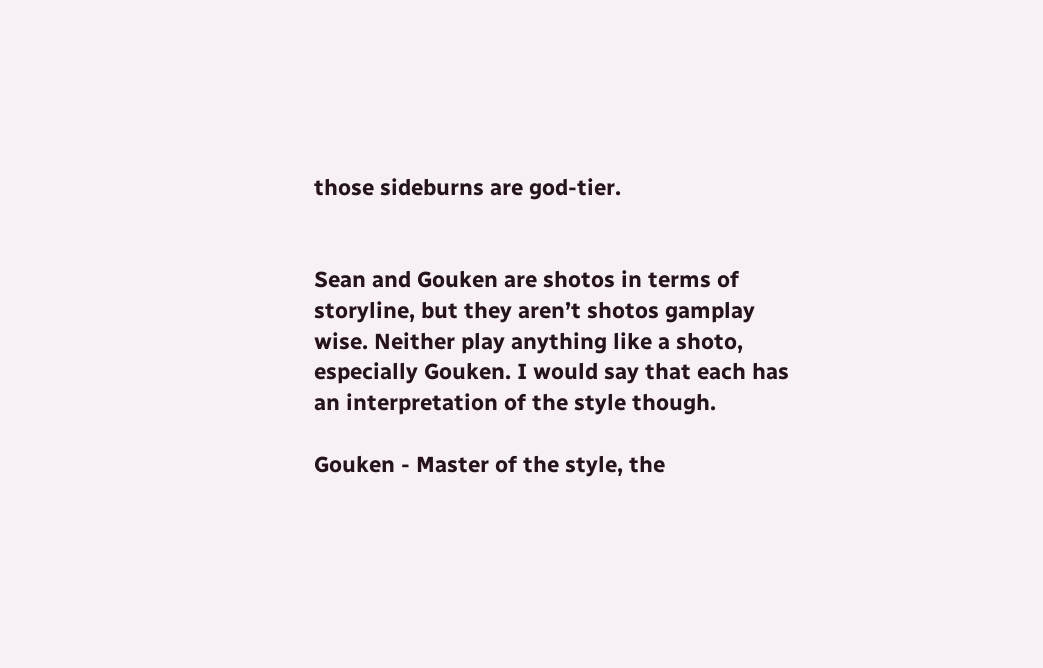those sideburns are god-tier.


Sean and Gouken are shotos in terms of storyline, but they aren’t shotos gamplay wise. Neither play anything like a shoto, especially Gouken. I would say that each has an interpretation of the style though.

Gouken - Master of the style, the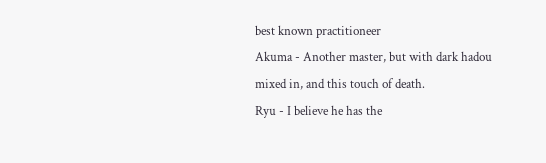best known practitioneer
Akuma - Another master, but with dark hadou mixed in, and this touch of death.
Ryu - I believe he has the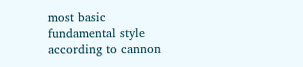most basic fundamental style according to cannon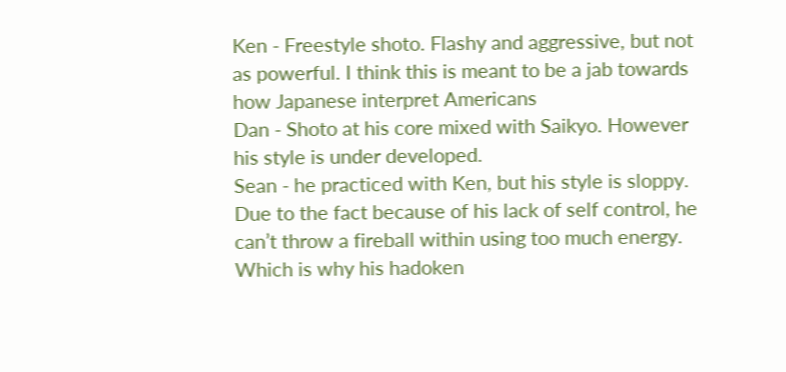Ken - Freestyle shoto. Flashy and aggressive, but not as powerful. I think this is meant to be a jab towards how Japanese interpret Americans
Dan - Shoto at his core mixed with Saikyo. However his style is under developed.
Sean - he practiced with Ken, but his style is sloppy. Due to the fact because of his lack of self control, he can’t throw a fireball within using too much energy. Which is why his hadoken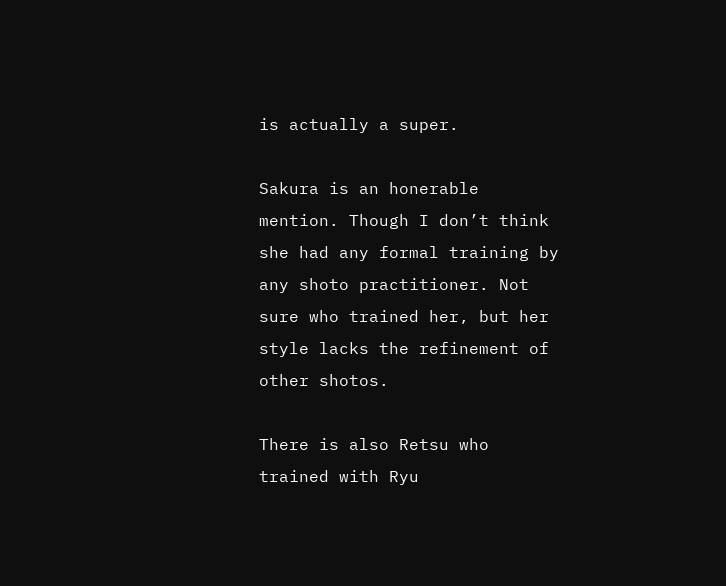is actually a super.

Sakura is an honerable mention. Though I don’t think she had any formal training by any shoto practitioner. Not sure who trained her, but her style lacks the refinement of other shotos.

There is also Retsu who trained with Ryu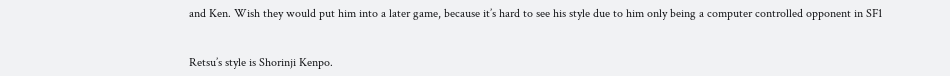and Ken. Wish they would put him into a later game, because it’s hard to see his style due to him only being a computer controlled opponent in SF1


Retsu’s style is Shorinji Kenpo.